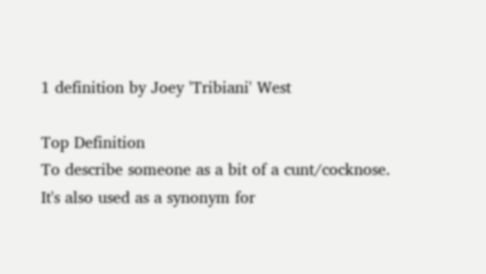1 definition by Joey 'Tribiani' West

Top Definition
To describe someone as a bit of a cunt/cocknose. It's also used as a synonym for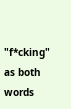"f*cking" as both words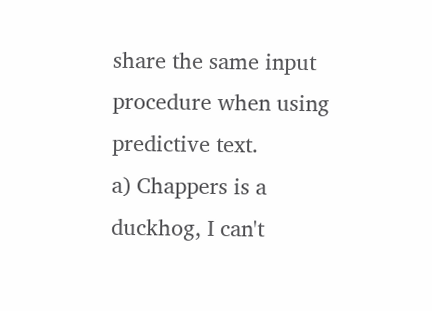share the same input procedure when using predictive text.
a) Chappers is a duckhog, I can't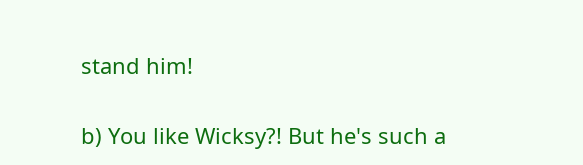stand him!

b) You like Wicksy?! But he's such a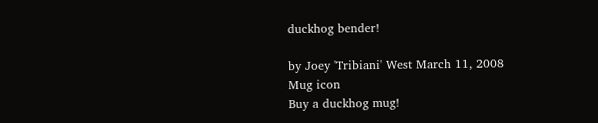duckhog bender!

by Joey 'Tribiani' West March 11, 2008
Mug icon
Buy a duckhog mug!